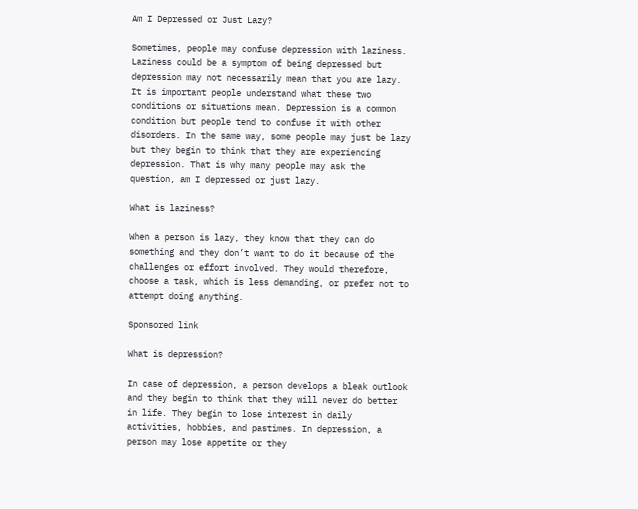Am I Depressed or Just Lazy?

Sometimes, people may confuse depression with laziness. Laziness could be a symptom of being depressed but depression may not necessarily mean that you are lazy. It is important people understand what these two conditions or situations mean. Depression is a common condition but people tend to confuse it with other disorders. In the same way, some people may just be lazy but they begin to think that they are experiencing depression. That is why many people may ask the question, am I depressed or just lazy.

What is laziness?

When a person is lazy, they know that they can do something and they don’t want to do it because of the challenges or effort involved. They would therefore, choose a task, which is less demanding, or prefer not to attempt doing anything.

Sponsored link

What is depression?

In case of depression, a person develops a bleak outlook and they begin to think that they will never do better in life. They begin to lose interest in daily activities, hobbies, and pastimes. In depression, a person may lose appetite or they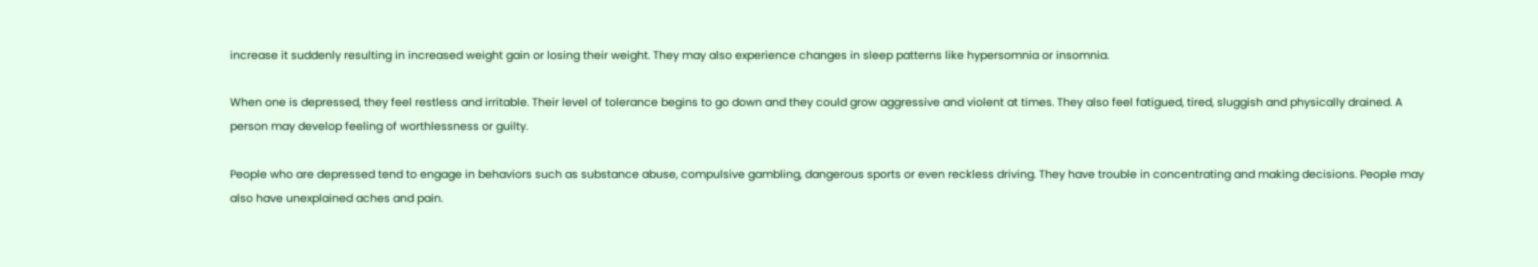increase it suddenly resulting in increased weight gain or losing their weight. They may also experience changes in sleep patterns like hypersomnia or insomnia.

When one is depressed, they feel restless and irritable. Their level of tolerance begins to go down and they could grow aggressive and violent at times. They also feel fatigued, tired, sluggish and physically drained. A person may develop feeling of worthlessness or guilty.

People who are depressed tend to engage in behaviors such as substance abuse, compulsive gambling, dangerous sports or even reckless driving. They have trouble in concentrating and making decisions. People may also have unexplained aches and pain.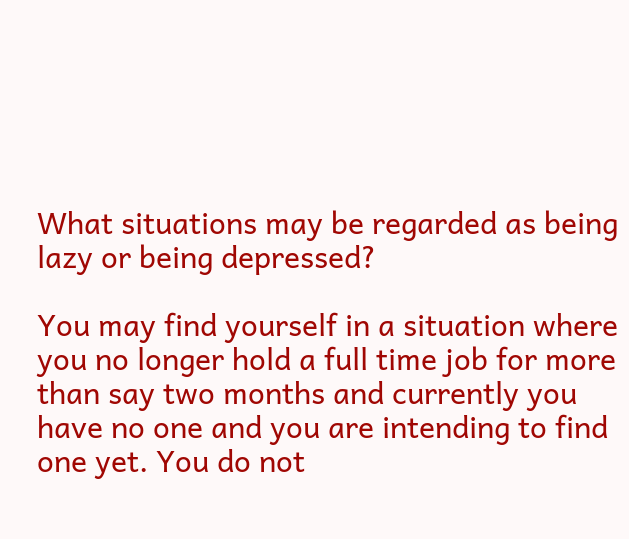What situations may be regarded as being lazy or being depressed?

You may find yourself in a situation where you no longer hold a full time job for more than say two months and currently you have no one and you are intending to find one yet. You do not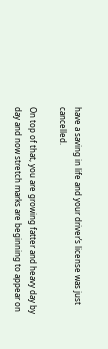have a saving in life and your driver’s license was just cancelled.

On top of that, you are growing fatter and heavy day by day and now stretch marks are beginning to appear on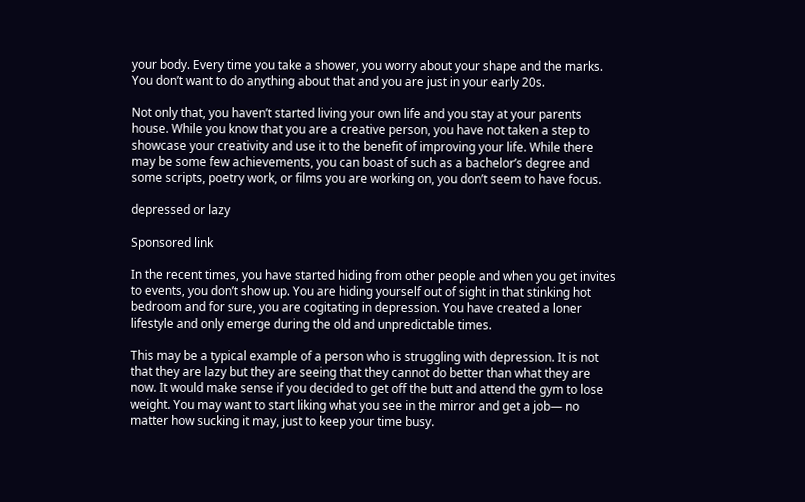your body. Every time you take a shower, you worry about your shape and the marks. You don’t want to do anything about that and you are just in your early 20s.

Not only that, you haven’t started living your own life and you stay at your parents house. While you know that you are a creative person, you have not taken a step to showcase your creativity and use it to the benefit of improving your life. While there may be some few achievements, you can boast of such as a bachelor’s degree and some scripts, poetry work, or films you are working on, you don’t seem to have focus.

depressed or lazy

Sponsored link

In the recent times, you have started hiding from other people and when you get invites to events, you don’t show up. You are hiding yourself out of sight in that stinking hot bedroom and for sure, you are cogitating in depression. You have created a loner lifestyle and only emerge during the old and unpredictable times.

This may be a typical example of a person who is struggling with depression. It is not that they are lazy but they are seeing that they cannot do better than what they are now. It would make sense if you decided to get off the butt and attend the gym to lose weight. You may want to start liking what you see in the mirror and get a job— no matter how sucking it may, just to keep your time busy.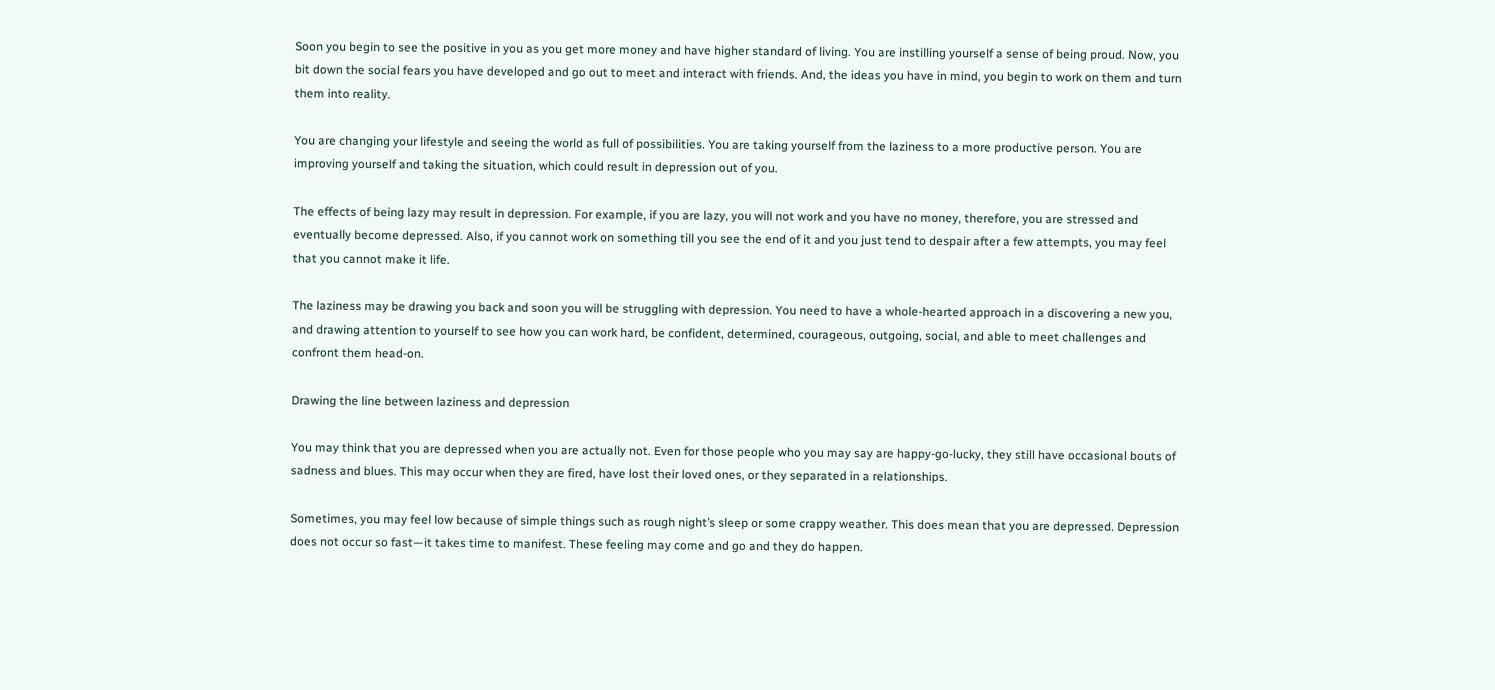Soon you begin to see the positive in you as you get more money and have higher standard of living. You are instilling yourself a sense of being proud. Now, you bit down the social fears you have developed and go out to meet and interact with friends. And, the ideas you have in mind, you begin to work on them and turn them into reality.

You are changing your lifestyle and seeing the world as full of possibilities. You are taking yourself from the laziness to a more productive person. You are improving yourself and taking the situation, which could result in depression out of you.

The effects of being lazy may result in depression. For example, if you are lazy, you will not work and you have no money, therefore, you are stressed and eventually become depressed. Also, if you cannot work on something till you see the end of it and you just tend to despair after a few attempts, you may feel that you cannot make it life.

The laziness may be drawing you back and soon you will be struggling with depression. You need to have a whole-hearted approach in a discovering a new you, and drawing attention to yourself to see how you can work hard, be confident, determined, courageous, outgoing, social, and able to meet challenges and confront them head-on.

Drawing the line between laziness and depression

You may think that you are depressed when you are actually not. Even for those people who you may say are happy-go-lucky, they still have occasional bouts of sadness and blues. This may occur when they are fired, have lost their loved ones, or they separated in a relationships.

Sometimes, you may feel low because of simple things such as rough night’s sleep or some crappy weather. This does mean that you are depressed. Depression does not occur so fast—it takes time to manifest. These feeling may come and go and they do happen.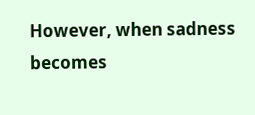However, when sadness becomes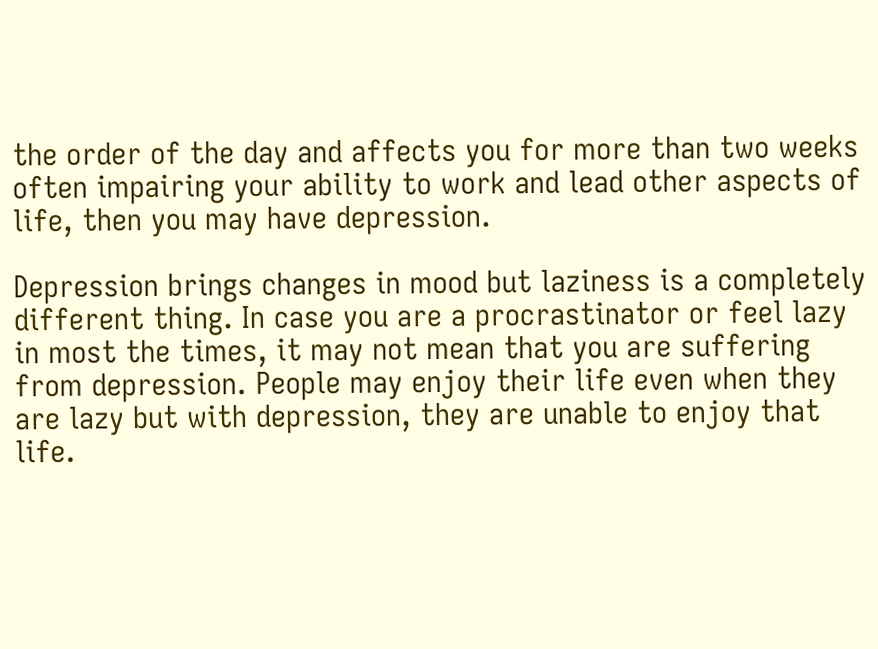the order of the day and affects you for more than two weeks often impairing your ability to work and lead other aspects of life, then you may have depression.

Depression brings changes in mood but laziness is a completely different thing. In case you are a procrastinator or feel lazy in most the times, it may not mean that you are suffering from depression. People may enjoy their life even when they are lazy but with depression, they are unable to enjoy that life.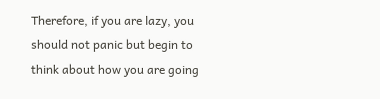Therefore, if you are lazy, you should not panic but begin to think about how you are going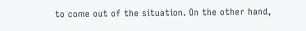to come out of the situation. On the other hand,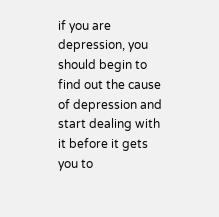if you are depression, you should begin to find out the cause of depression and start dealing with it before it gets you to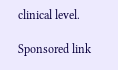clinical level.

Sponsored link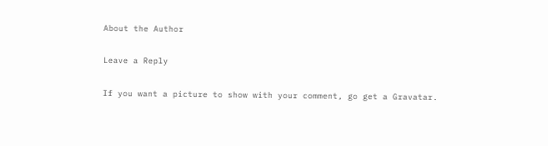About the Author

Leave a Reply

If you want a picture to show with your comment, go get a Gravatar.